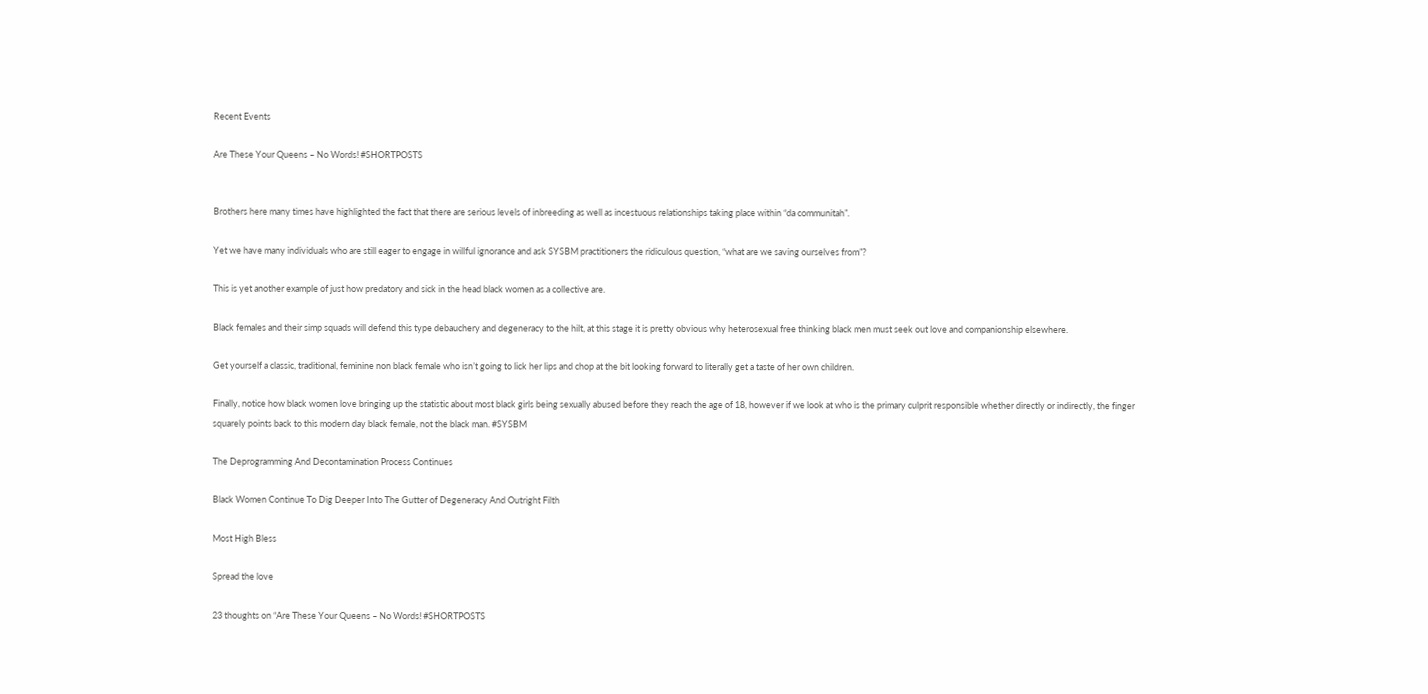Recent Events

Are These Your Queens – No Words! #SHORTPOSTS


Brothers here many times have highlighted the fact that there are serious levels of inbreeding as well as incestuous relationships taking place within “da communitah”.

Yet we have many individuals who are still eager to engage in willful ignorance and ask SYSBM practitioners the ridiculous question, “what are we saving ourselves from”?

This is yet another example of just how predatory and sick in the head black women as a collective are.

Black females and their simp squads will defend this type debauchery and degeneracy to the hilt, at this stage it is pretty obvious why heterosexual free thinking black men must seek out love and companionship elsewhere.

Get yourself a classic, traditional, feminine non black female who isn’t going to lick her lips and chop at the bit looking forward to literally get a taste of her own children.

Finally, notice how black women love bringing up the statistic about most black girls being sexually abused before they reach the age of 18, however if we look at who is the primary culprit responsible whether directly or indirectly, the finger squarely points back to this modern day black female, not the black man. #SYSBM

The Deprogramming And Decontamination Process Continues

Black Women Continue To Dig Deeper Into The Gutter of Degeneracy And Outright Filth

Most High Bless

Spread the love

23 thoughts on “Are These Your Queens – No Words! #SHORTPOSTS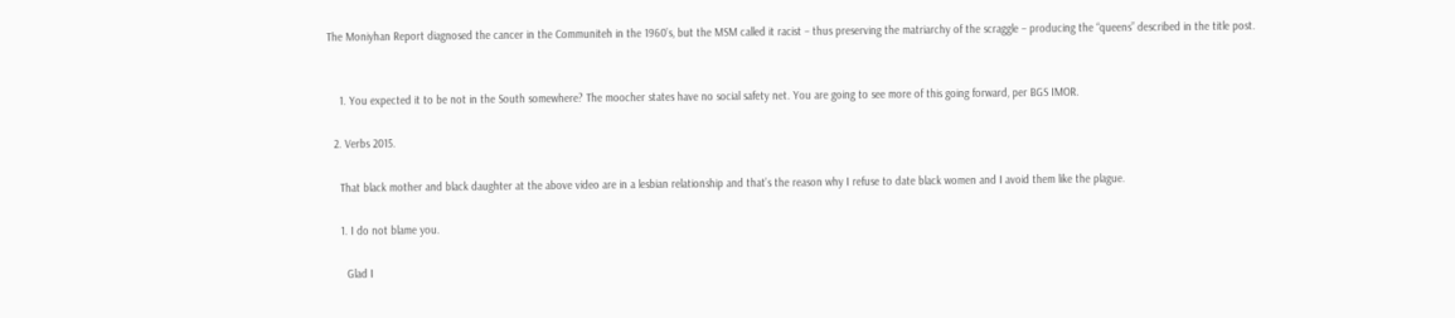The Moniyhan Report diagnosed the cancer in the Communiteh in the 1960’s, but the MSM called it racist – thus preserving the matriarchy of the scraggle – producing the “queens” described in the title post.


    1. You expected it to be not in the South somewhere? The moocher states have no social safety net. You are going to see more of this going forward, per BGS IMOR.

  2. Verbs 2015.

    That black mother and black daughter at the above video are in a lesbian relationship and that’s the reason why I refuse to date black women and I avoid them like the plague.

    1. I do not blame you.

      Glad I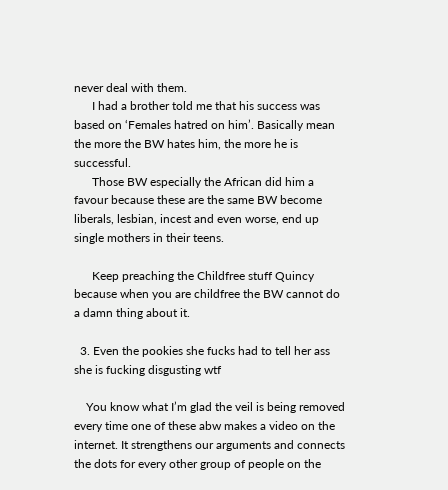never deal with them.
      I had a brother told me that his success was based on ‘Females hatred on him’. Basically mean the more the BW hates him, the more he is successful.
      Those BW especially the African did him a favour because these are the same BW become liberals, lesbian, incest and even worse, end up single mothers in their teens.

      Keep preaching the Childfree stuff Quincy because when you are childfree the BW cannot do a damn thing about it.

  3. Even the pookies she fucks had to tell her ass she is fucking disgusting wtf

    You know what I’m glad the veil is being removed every time one of these abw makes a video on the internet. It strengthens our arguments and connects the dots for every other group of people on the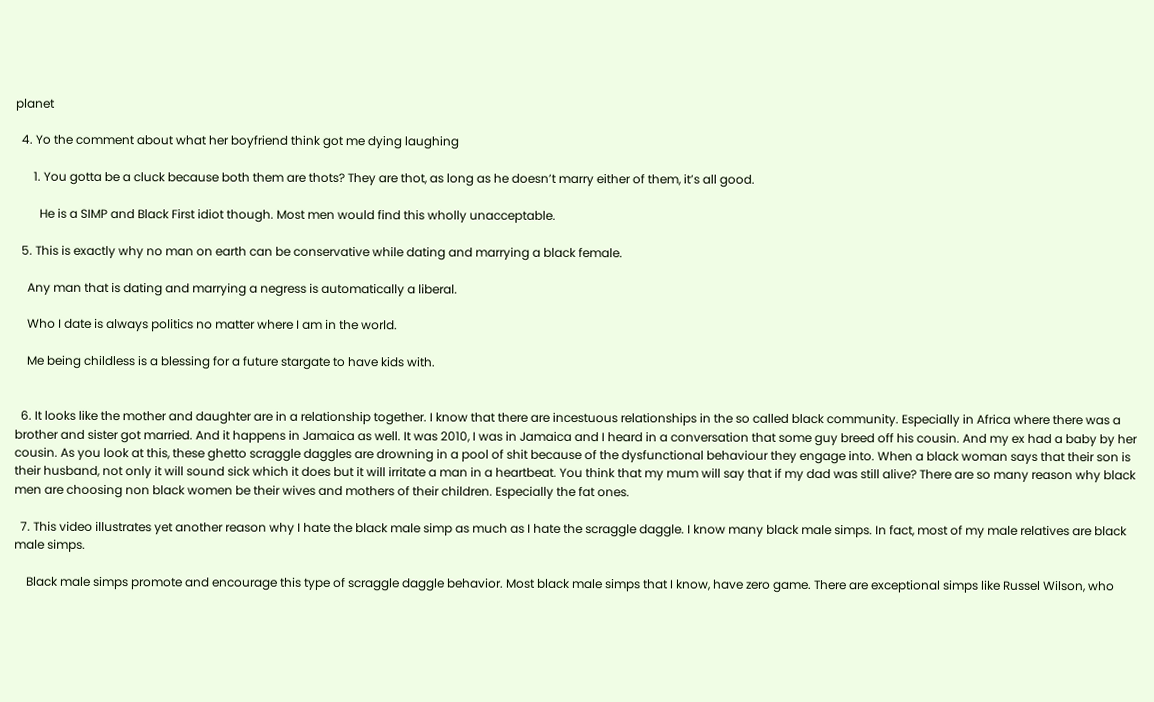planet

  4. Yo the comment about what her boyfriend think got me dying laughing

      1. You gotta be a cluck because both them are thots? They are thot, as long as he doesn’t marry either of them, it’s all good.

        He is a SIMP and Black First idiot though. Most men would find this wholly unacceptable.

  5. This is exactly why no man on earth can be conservative while dating and marrying a black female.

    Any man that is dating and marrying a negress is automatically a liberal.

    Who I date is always politics no matter where I am in the world.

    Me being childless is a blessing for a future stargate to have kids with.


  6. It looks like the mother and daughter are in a relationship together. I know that there are incestuous relationships in the so called black community. Especially in Africa where there was a brother and sister got married. And it happens in Jamaica as well. It was 2010, I was in Jamaica and I heard in a conversation that some guy breed off his cousin. And my ex had a baby by her cousin. As you look at this, these ghetto scraggle daggles are drowning in a pool of shit because of the dysfunctional behaviour they engage into. When a black woman says that their son is their husband, not only it will sound sick which it does but it will irritate a man in a heartbeat. You think that my mum will say that if my dad was still alive? There are so many reason why black men are choosing non black women be their wives and mothers of their children. Especially the fat ones.

  7. This video illustrates yet another reason why I hate the black male simp as much as I hate the scraggle daggle. I know many black male simps. In fact, most of my male relatives are black male simps.

    Black male simps promote and encourage this type of scraggle daggle behavior. Most black male simps that I know, have zero game. There are exceptional simps like Russel Wilson, who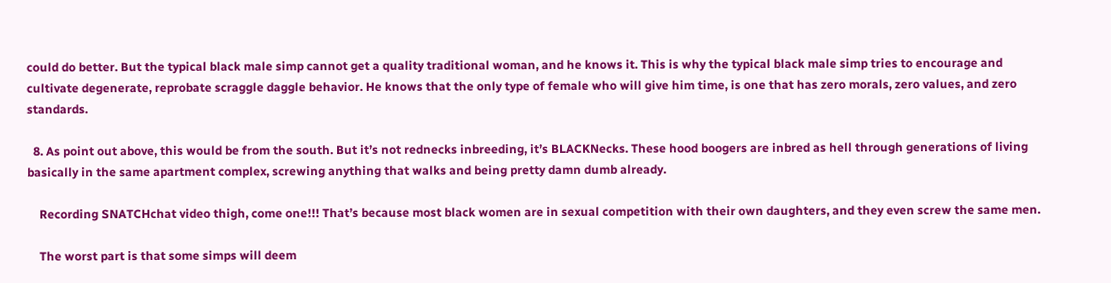could do better. But the typical black male simp cannot get a quality traditional woman, and he knows it. This is why the typical black male simp tries to encourage and cultivate degenerate, reprobate scraggle daggle behavior. He knows that the only type of female who will give him time, is one that has zero morals, zero values, and zero standards.

  8. As point out above, this would be from the south. But it’s not rednecks inbreeding, it’s BLACKNecks. These hood boogers are inbred as hell through generations of living basically in the same apartment complex, screwing anything that walks and being pretty damn dumb already.

    Recording SNATCHchat video thigh, come one!!! That’s because most black women are in sexual competition with their own daughters, and they even screw the same men.

    The worst part is that some simps will deem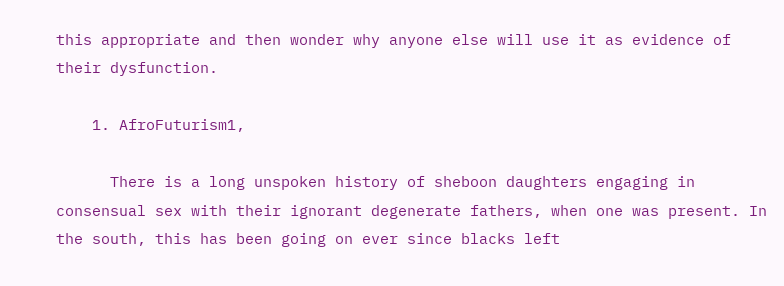this appropriate and then wonder why anyone else will use it as evidence of their dysfunction.

    1. AfroFuturism1,

      There is a long unspoken history of sheboon daughters engaging in consensual sex with their ignorant degenerate fathers, when one was present. In the south, this has been going on ever since blacks left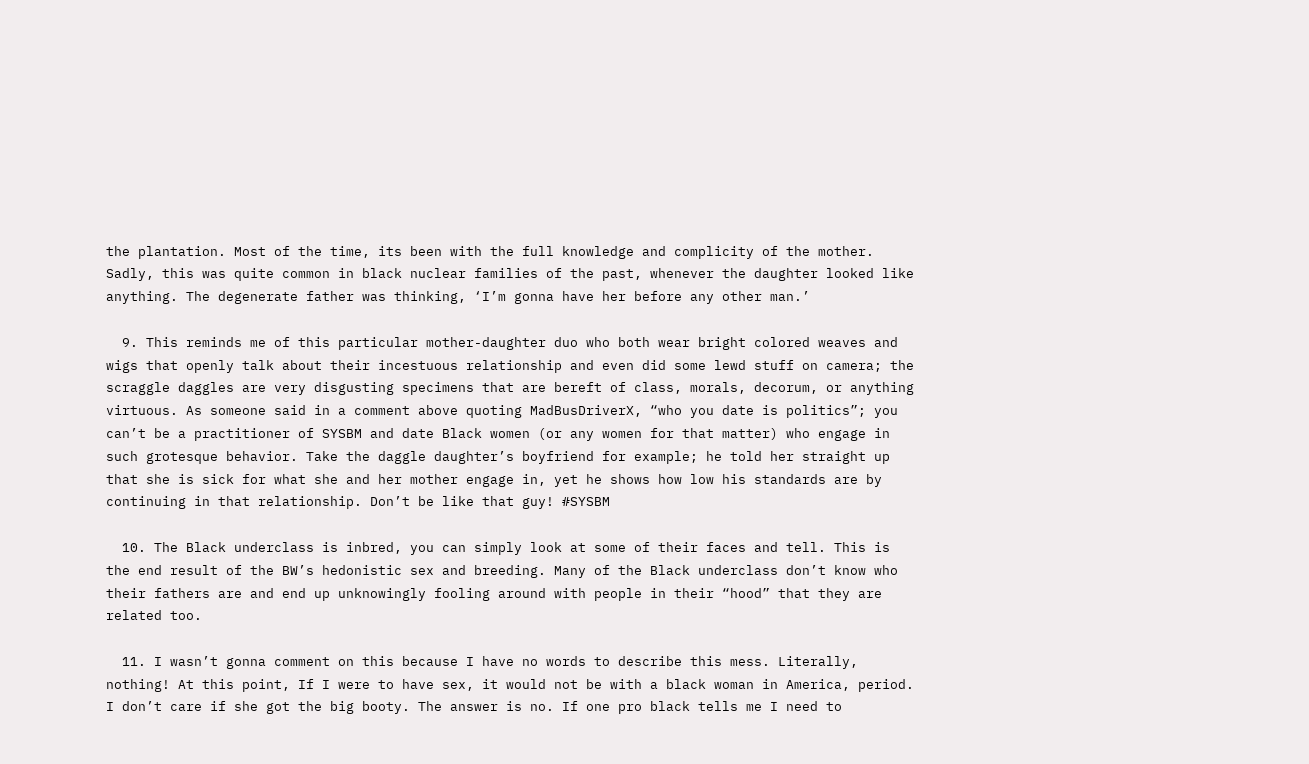the plantation. Most of the time, its been with the full knowledge and complicity of the mother. Sadly, this was quite common in black nuclear families of the past, whenever the daughter looked like anything. The degenerate father was thinking, ‘I’m gonna have her before any other man.’

  9. This reminds me of this particular mother-daughter duo who both wear bright colored weaves and wigs that openly talk about their incestuous relationship and even did some lewd stuff on camera; the scraggle daggles are very disgusting specimens that are bereft of class, morals, decorum, or anything virtuous. As someone said in a comment above quoting MadBusDriverX, “who you date is politics”; you can’t be a practitioner of SYSBM and date Black women (or any women for that matter) who engage in such grotesque behavior. Take the daggle daughter’s boyfriend for example; he told her straight up that she is sick for what she and her mother engage in, yet he shows how low his standards are by continuing in that relationship. Don’t be like that guy! #SYSBM

  10. The Black underclass is inbred, you can simply look at some of their faces and tell. This is the end result of the BW’s hedonistic sex and breeding. Many of the Black underclass don’t know who their fathers are and end up unknowingly fooling around with people in their “hood” that they are related too.

  11. I wasn’t gonna comment on this because I have no words to describe this mess. Literally, nothing! At this point, If I were to have sex, it would not be with a black woman in America, period. I don’t care if she got the big booty. The answer is no. If one pro black tells me I need to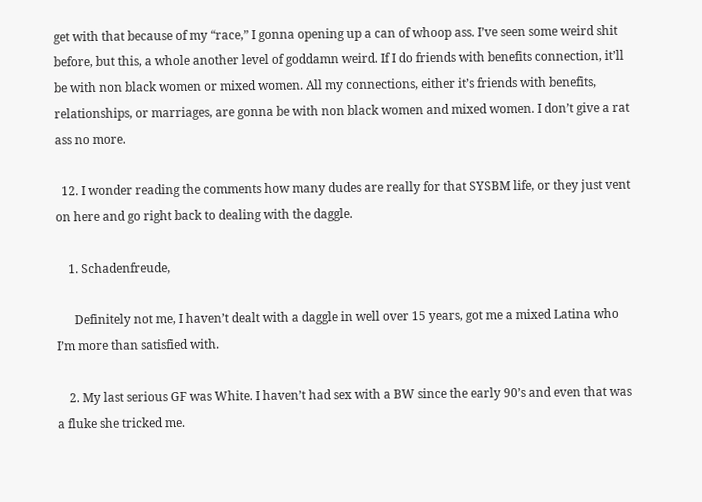get with that because of my “race,” I gonna opening up a can of whoop ass. I’ve seen some weird shit before, but this, a whole another level of goddamn weird. If I do friends with benefits connection, it’ll be with non black women or mixed women. All my connections, either it’s friends with benefits, relationships, or marriages, are gonna be with non black women and mixed women. I don’t give a rat ass no more.

  12. I wonder reading the comments how many dudes are really for that SYSBM life, or they just vent on here and go right back to dealing with the daggle.

    1. Schadenfreude,

      Definitely not me, I haven’t dealt with a daggle in well over 15 years, got me a mixed Latina who I’m more than satisfied with.

    2. My last serious GF was White. I haven’t had sex with a BW since the early 90’s and even that was a fluke she tricked me.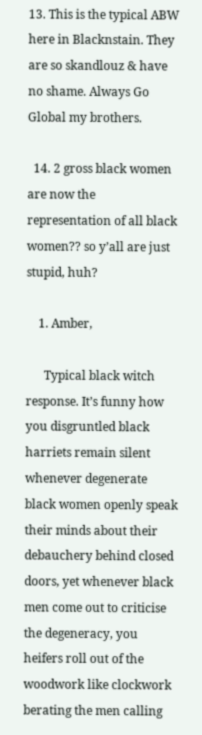13. This is the typical ABW here in Blacknstain. They are so skandlouz & have no shame. Always Go Global my brothers.

  14. 2 gross black women are now the representation of all black women?? so y’all are just stupid, huh?

    1. Amber,

      Typical black witch response. It’s funny how you disgruntled black harriets remain silent whenever degenerate black women openly speak their minds about their debauchery behind closed doors, yet whenever black men come out to criticise the degeneracy, you heifers roll out of the woodwork like clockwork berating the men calling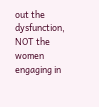out the dysfunction, NOT the women engaging in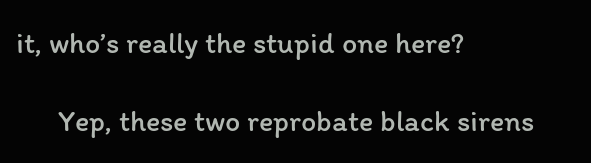it, who’s really the stupid one here?

      Yep, these two reprobate black sirens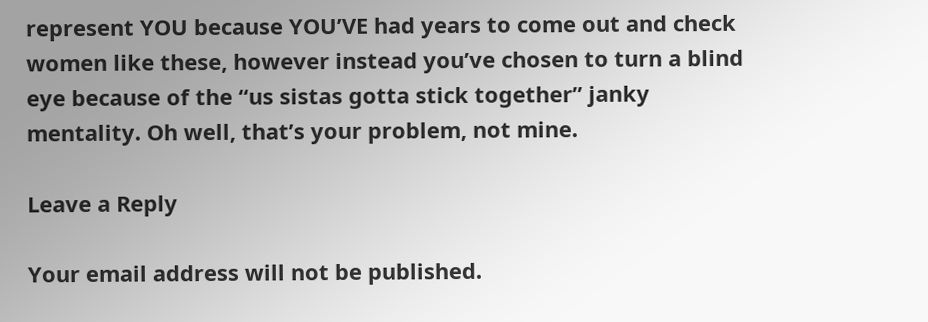represent YOU because YOU’VE had years to come out and check women like these, however instead you’ve chosen to turn a blind eye because of the “us sistas gotta stick together” janky mentality. Oh well, that’s your problem, not mine.

Leave a Reply

Your email address will not be published.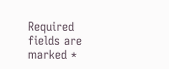Required fields are marked *